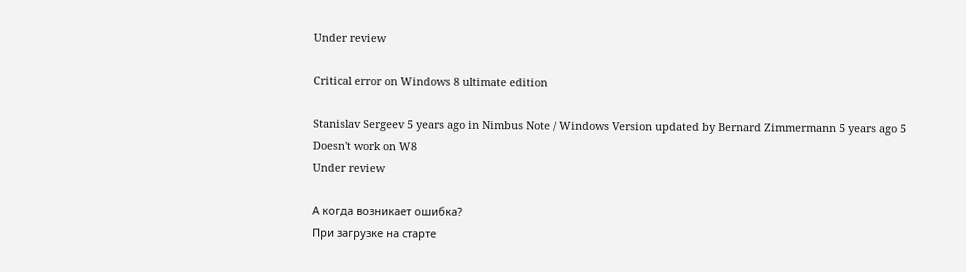Under review

Critical error on Windows 8 ultimate edition

Stanislav Sergeev 5 years ago in Nimbus Note / Windows Version updated by Bernard Zimmermann 5 years ago 5
Doesn't work on W8
Under review

А когда возникает ошибка?
При загрузке на старте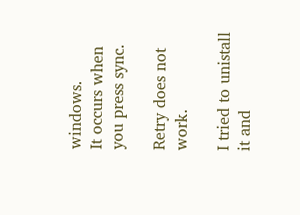windows.
It occurs when you press sync.

Retry does not work.

I tried to unistall it and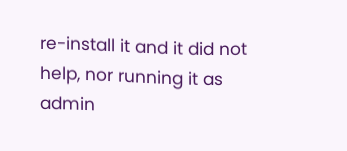re-install it and it did not help, nor running it as admin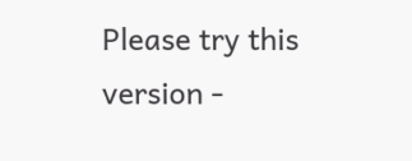Please try this version -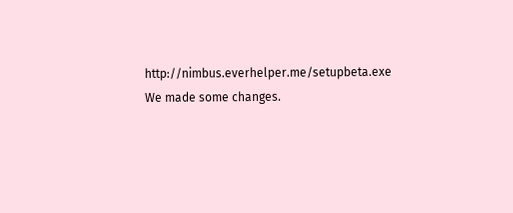http://nimbus.everhelper.me/setupbeta.exe We made some changes.